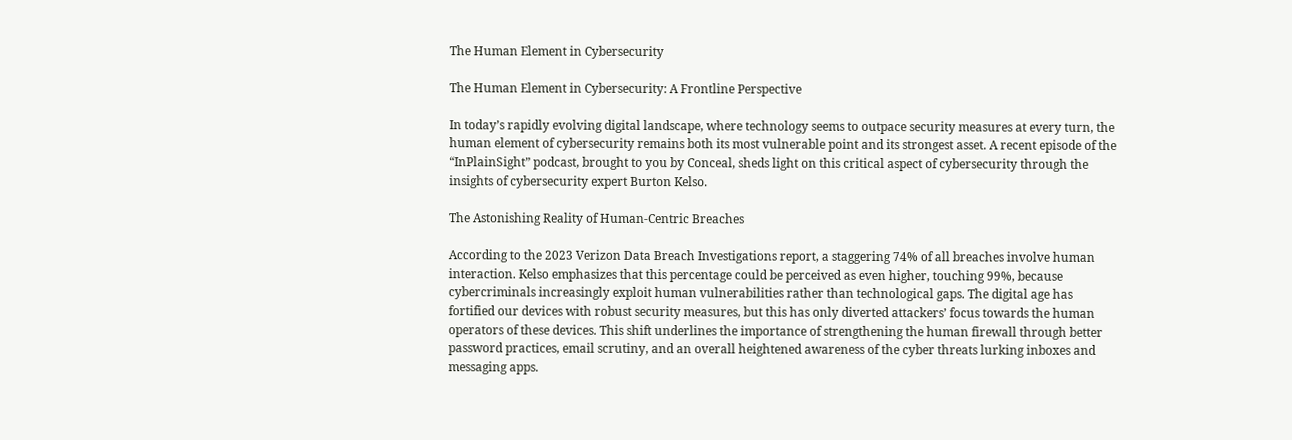The Human Element in Cybersecurity

The Human Element in Cybersecurity: A Frontline Perspective

In today’s rapidly evolving digital landscape, where technology seems to outpace security measures at every turn, the human element of cybersecurity remains both its most vulnerable point and its strongest asset. A recent episode of the “InPlainSight” podcast, brought to you by Conceal, sheds light on this critical aspect of cybersecurity through the insights of cybersecurity expert Burton Kelso.

The Astonishing Reality of Human-Centric Breaches

According to the 2023 Verizon Data Breach Investigations report, a staggering 74% of all breaches involve human interaction. Kelso emphasizes that this percentage could be perceived as even higher, touching 99%, because cybercriminals increasingly exploit human vulnerabilities rather than technological gaps. The digital age has fortified our devices with robust security measures, but this has only diverted attackers’ focus towards the human operators of these devices. This shift underlines the importance of strengthening the human firewall through better password practices, email scrutiny, and an overall heightened awareness of the cyber threats lurking inboxes and messaging apps.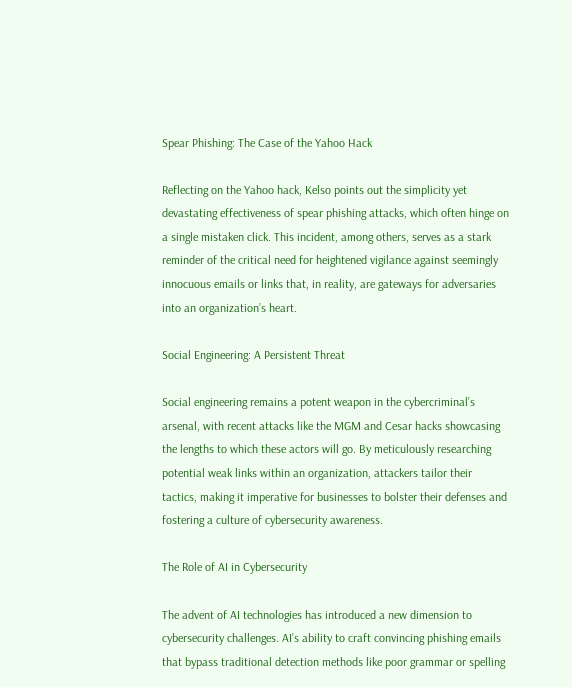Spear Phishing: The Case of the Yahoo Hack

Reflecting on the Yahoo hack, Kelso points out the simplicity yet devastating effectiveness of spear phishing attacks, which often hinge on a single mistaken click. This incident, among others, serves as a stark reminder of the critical need for heightened vigilance against seemingly innocuous emails or links that, in reality, are gateways for adversaries into an organization’s heart.

Social Engineering: A Persistent Threat

Social engineering remains a potent weapon in the cybercriminal’s arsenal, with recent attacks like the MGM and Cesar hacks showcasing the lengths to which these actors will go. By meticulously researching potential weak links within an organization, attackers tailor their tactics, making it imperative for businesses to bolster their defenses and fostering a culture of cybersecurity awareness.

The Role of AI in Cybersecurity

The advent of AI technologies has introduced a new dimension to cybersecurity challenges. AI’s ability to craft convincing phishing emails that bypass traditional detection methods like poor grammar or spelling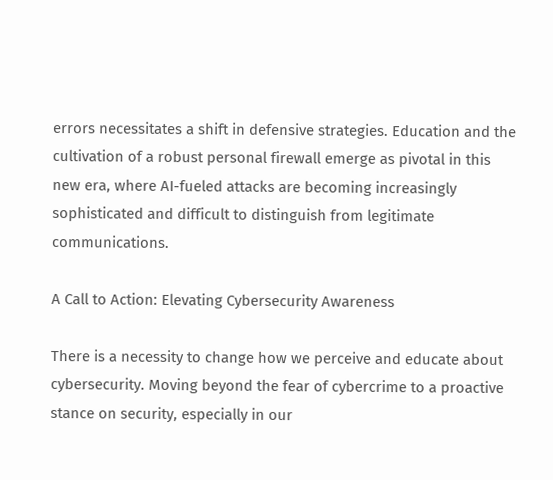errors necessitates a shift in defensive strategies. Education and the cultivation of a robust personal firewall emerge as pivotal in this new era, where AI-fueled attacks are becoming increasingly sophisticated and difficult to distinguish from legitimate communications.

A Call to Action: Elevating Cybersecurity Awareness

There is a necessity to change how we perceive and educate about cybersecurity. Moving beyond the fear of cybercrime to a proactive stance on security, especially in our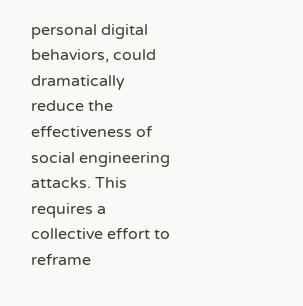personal digital behaviors, could dramatically reduce the effectiveness of social engineering attacks. This requires a collective effort to reframe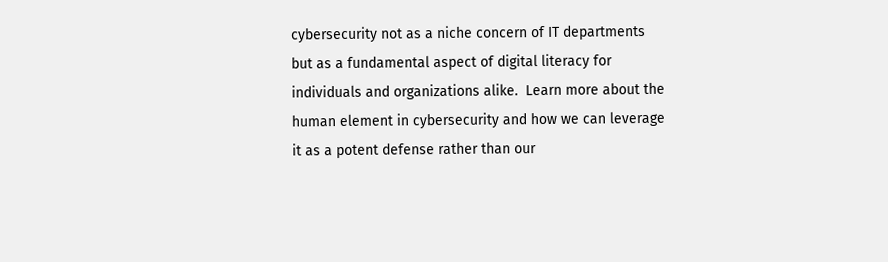cybersecurity not as a niche concern of IT departments but as a fundamental aspect of digital literacy for individuals and organizations alike.  Learn more about the human element in cybersecurity and how we can leverage it as a potent defense rather than our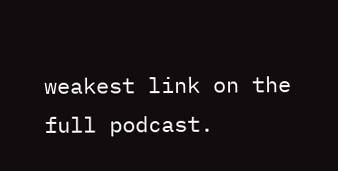weakest link on the full podcast.